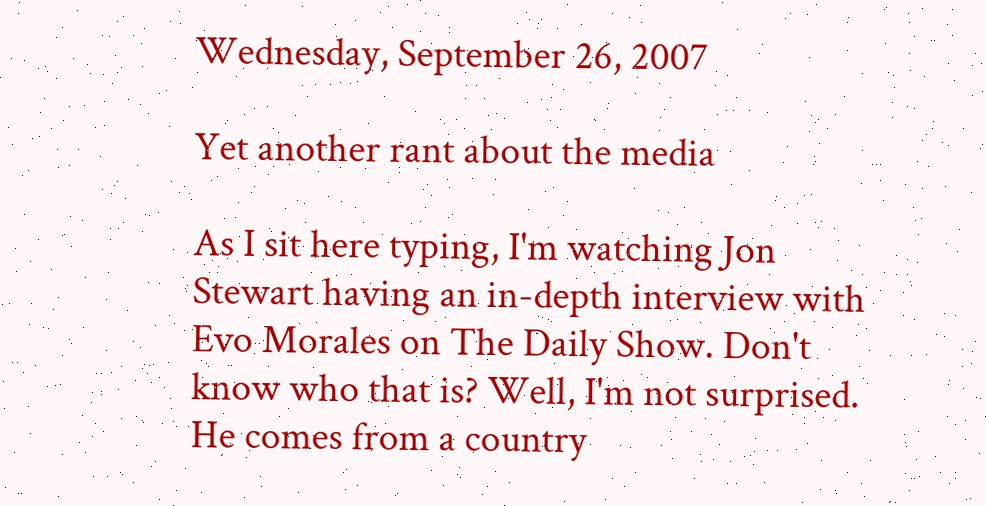Wednesday, September 26, 2007

Yet another rant about the media

As I sit here typing, I'm watching Jon Stewart having an in-depth interview with Evo Morales on The Daily Show. Don't know who that is? Well, I'm not surprised. He comes from a country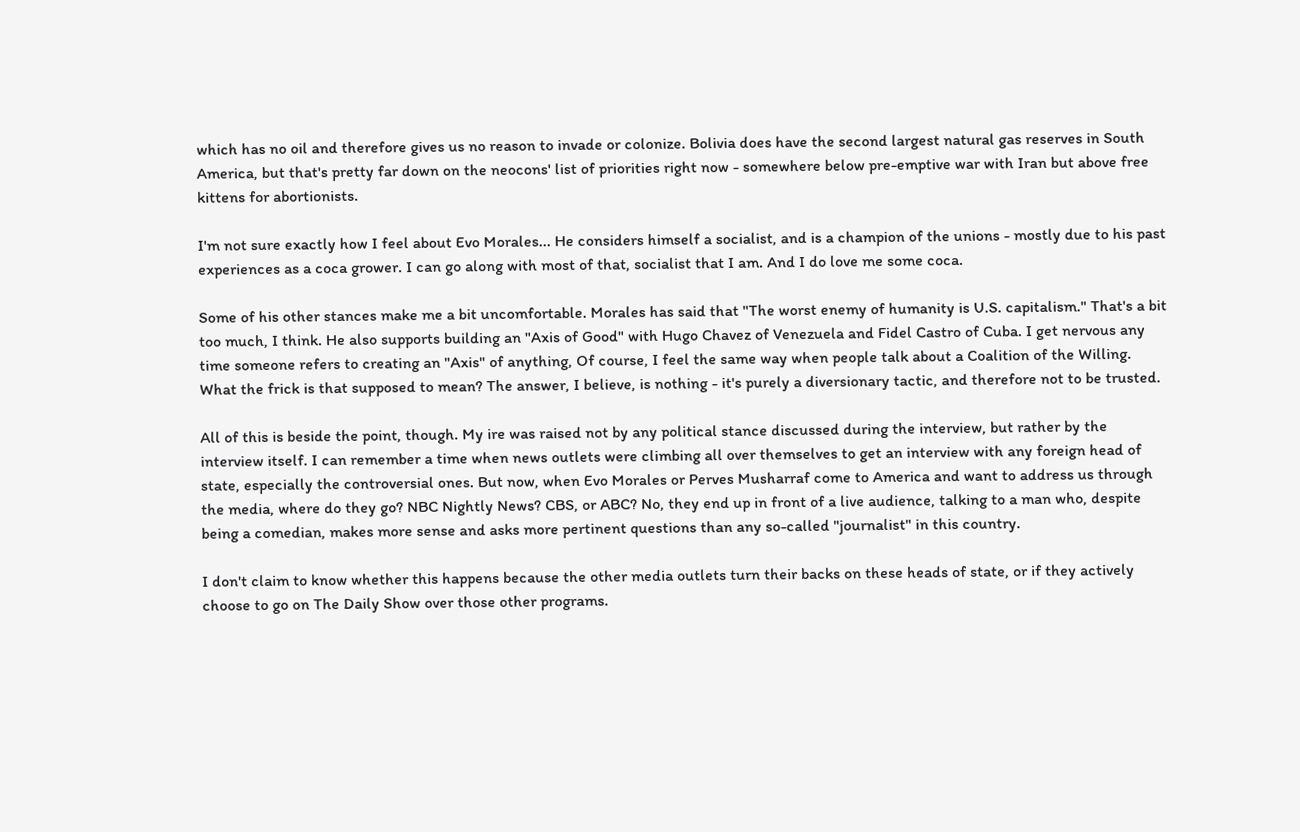which has no oil and therefore gives us no reason to invade or colonize. Bolivia does have the second largest natural gas reserves in South America, but that's pretty far down on the neocons' list of priorities right now - somewhere below pre-emptive war with Iran but above free kittens for abortionists.

I'm not sure exactly how I feel about Evo Morales... He considers himself a socialist, and is a champion of the unions - mostly due to his past experiences as a coca grower. I can go along with most of that, socialist that I am. And I do love me some coca.

Some of his other stances make me a bit uncomfortable. Morales has said that "The worst enemy of humanity is U.S. capitalism." That's a bit too much, I think. He also supports building an "Axis of Good" with Hugo Chavez of Venezuela and Fidel Castro of Cuba. I get nervous any time someone refers to creating an "Axis" of anything, Of course, I feel the same way when people talk about a Coalition of the Willing. What the frick is that supposed to mean? The answer, I believe, is nothing - it's purely a diversionary tactic, and therefore not to be trusted.

All of this is beside the point, though. My ire was raised not by any political stance discussed during the interview, but rather by the interview itself. I can remember a time when news outlets were climbing all over themselves to get an interview with any foreign head of state, especially the controversial ones. But now, when Evo Morales or Perves Musharraf come to America and want to address us through the media, where do they go? NBC Nightly News? CBS, or ABC? No, they end up in front of a live audience, talking to a man who, despite being a comedian, makes more sense and asks more pertinent questions than any so-called "journalist" in this country.

I don't claim to know whether this happens because the other media outlets turn their backs on these heads of state, or if they actively choose to go on The Daily Show over those other programs.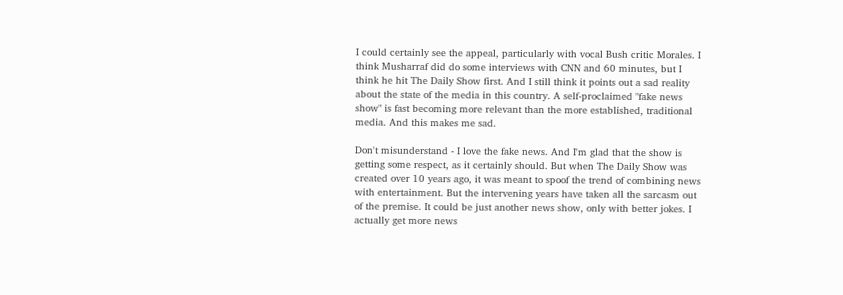I could certainly see the appeal, particularly with vocal Bush critic Morales. I think Musharraf did do some interviews with CNN and 60 minutes, but I think he hit The Daily Show first. And I still think it points out a sad reality about the state of the media in this country. A self-proclaimed "fake news show" is fast becoming more relevant than the more established, traditional media. And this makes me sad.

Don't misunderstand - I love the fake news. And I'm glad that the show is getting some respect, as it certainly should. But when The Daily Show was created over 10 years ago, it was meant to spoof the trend of combining news with entertainment. But the intervening years have taken all the sarcasm out of the premise. It could be just another news show, only with better jokes. I actually get more news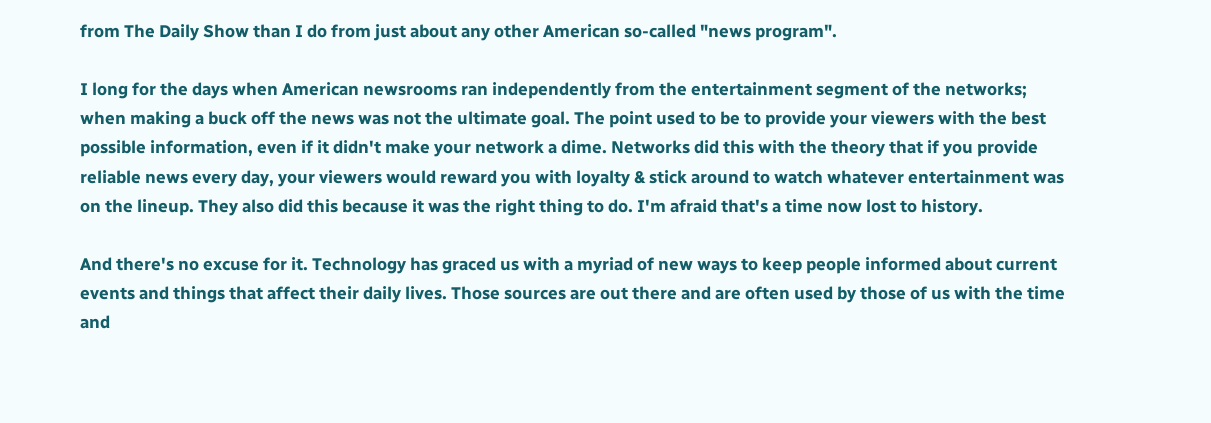from The Daily Show than I do from just about any other American so-called "news program".

I long for the days when American newsrooms ran independently from the entertainment segment of the networks; when making a buck off the news was not the ultimate goal. The point used to be to provide your viewers with the best possible information, even if it didn't make your network a dime. Networks did this with the theory that if you provide reliable news every day, your viewers would reward you with loyalty & stick around to watch whatever entertainment was on the lineup. They also did this because it was the right thing to do. I'm afraid that's a time now lost to history.

And there's no excuse for it. Technology has graced us with a myriad of new ways to keep people informed about current events and things that affect their daily lives. Those sources are out there and are often used by those of us with the time and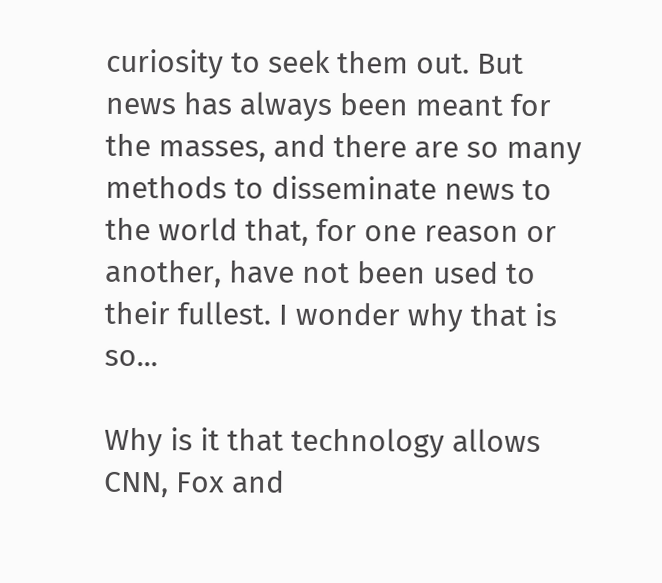curiosity to seek them out. But news has always been meant for the masses, and there are so many methods to disseminate news to the world that, for one reason or another, have not been used to their fullest. I wonder why that is so...

Why is it that technology allows CNN, Fox and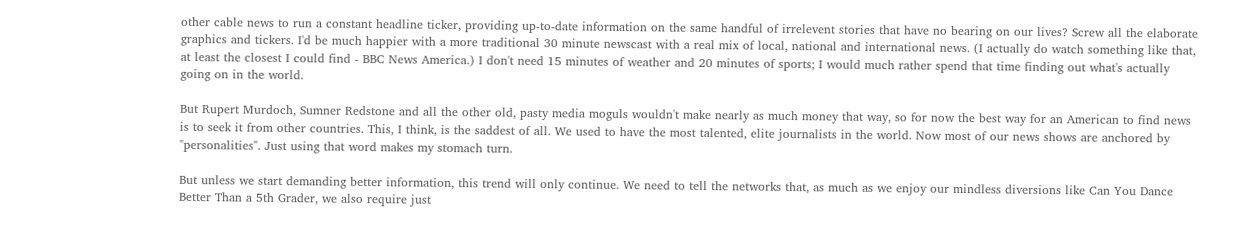other cable news to run a constant headline ticker, providing up-to-date information on the same handful of irrelevent stories that have no bearing on our lives? Screw all the elaborate graphics and tickers. I'd be much happier with a more traditional 30 minute newscast with a real mix of local, national and international news. (I actually do watch something like that, at least the closest I could find - BBC News America.) I don't need 15 minutes of weather and 20 minutes of sports; I would much rather spend that time finding out what's actually going on in the world.

But Rupert Murdoch, Sumner Redstone and all the other old, pasty media moguls wouldn't make nearly as much money that way, so for now the best way for an American to find news is to seek it from other countries. This, I think, is the saddest of all. We used to have the most talented, elite journalists in the world. Now most of our news shows are anchored by "personalities". Just using that word makes my stomach turn.

But unless we start demanding better information, this trend will only continue. We need to tell the networks that, as much as we enjoy our mindless diversions like Can You Dance Better Than a 5th Grader, we also require just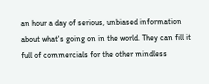an hour a day of serious, unbiased information about what's going on in the world. They can fill it full of commercials for the other mindless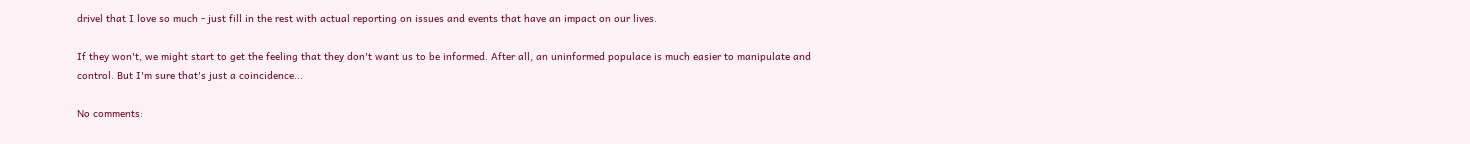drivel that I love so much - just fill in the rest with actual reporting on issues and events that have an impact on our lives.

If they won't, we might start to get the feeling that they don't want us to be informed. After all, an uninformed populace is much easier to manipulate and control. But I'm sure that's just a coincidence...

No comments: